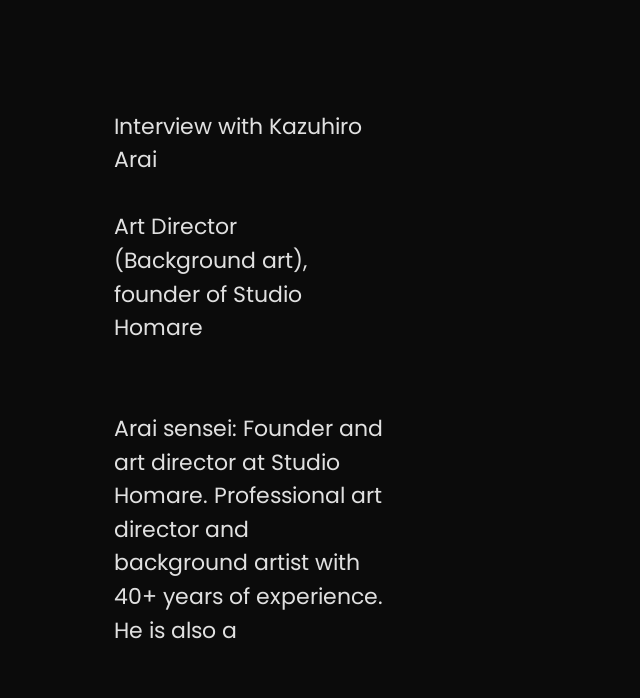Interview with Kazuhiro Arai

Art Director (Background art), founder of Studio Homare


Arai sensei: Founder and art director at Studio Homare. Professional art director and background artist with 40+ years of experience. He is also a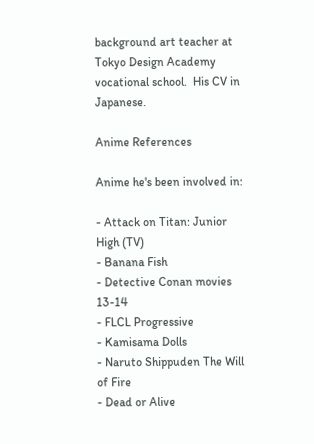background art teacher at Tokyo Design Academy vocational school.  His CV in Japanese.

Anime References

Anime he's been involved in:

- Attack on Titan: Junior High (TV)
- Banana Fish
- Detective Conan movies 13-14
- FLCL Progressive
- Kamisama Dolls
- Naruto Shippuden The Will of Fire
- Dead or Alive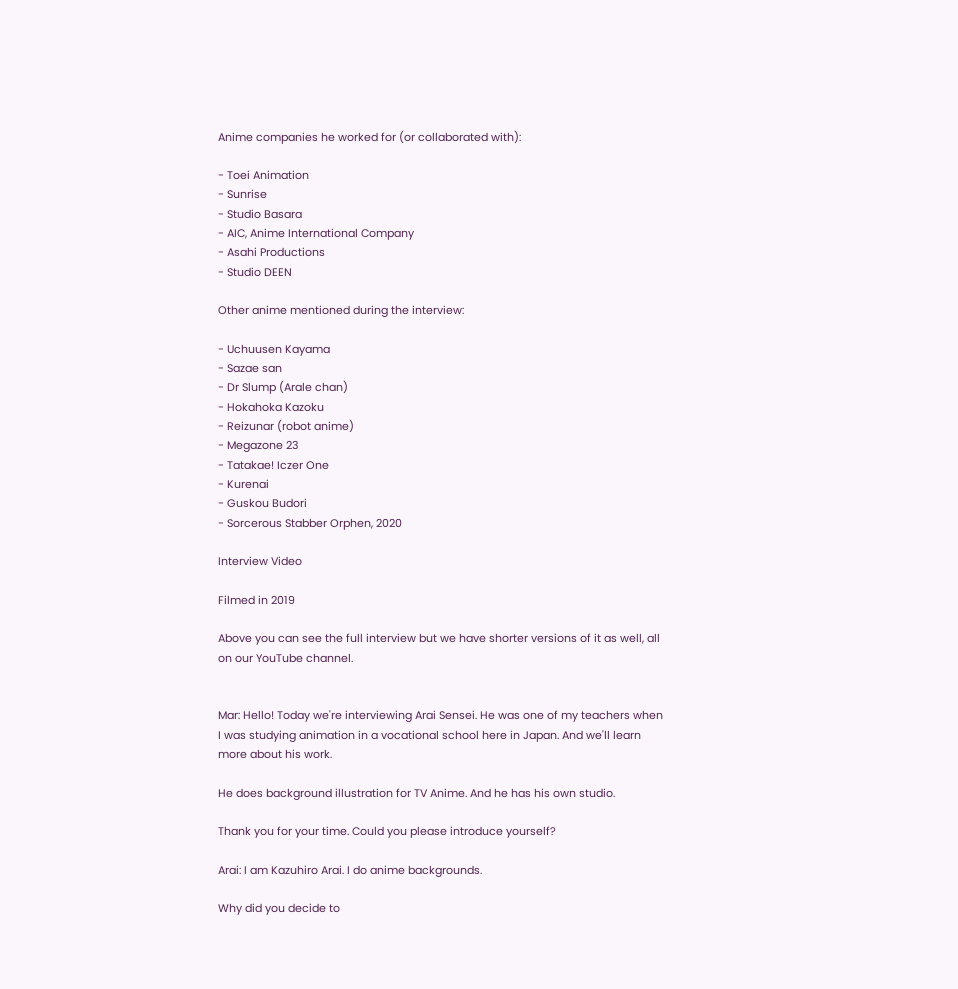Anime companies he worked for (or collaborated with):

- Toei Animation
- Sunrise
- Studio Basara
- AIC, Anime International Company
- Asahi Productions
- Studio DEEN

Other anime mentioned during the interview:

- Uchuusen Kayama
- Sazae san
- Dr Slump (Arale chan)
- Hokahoka Kazoku
- Reizunar (robot anime)
- Megazone 23
- Tatakae! Iczer One
- Kurenai
- Guskou Budori
- Sorcerous Stabber Orphen, 2020

Interview Video

Filmed in 2019

Above you can see the full interview but we have shorter versions of it as well, all on our YouTube channel.


Mar: Hello! Today we're interviewing Arai Sensei. He was one of my teachers when I was studying animation in a vocational school here in Japan. And we'll learn more about his work.

He does background illustration for TV Anime. And he has his own studio.

Thank you for your time. Could you please introduce yourself?

Arai: I am Kazuhiro Arai. I do anime backgrounds.

Why did you decide to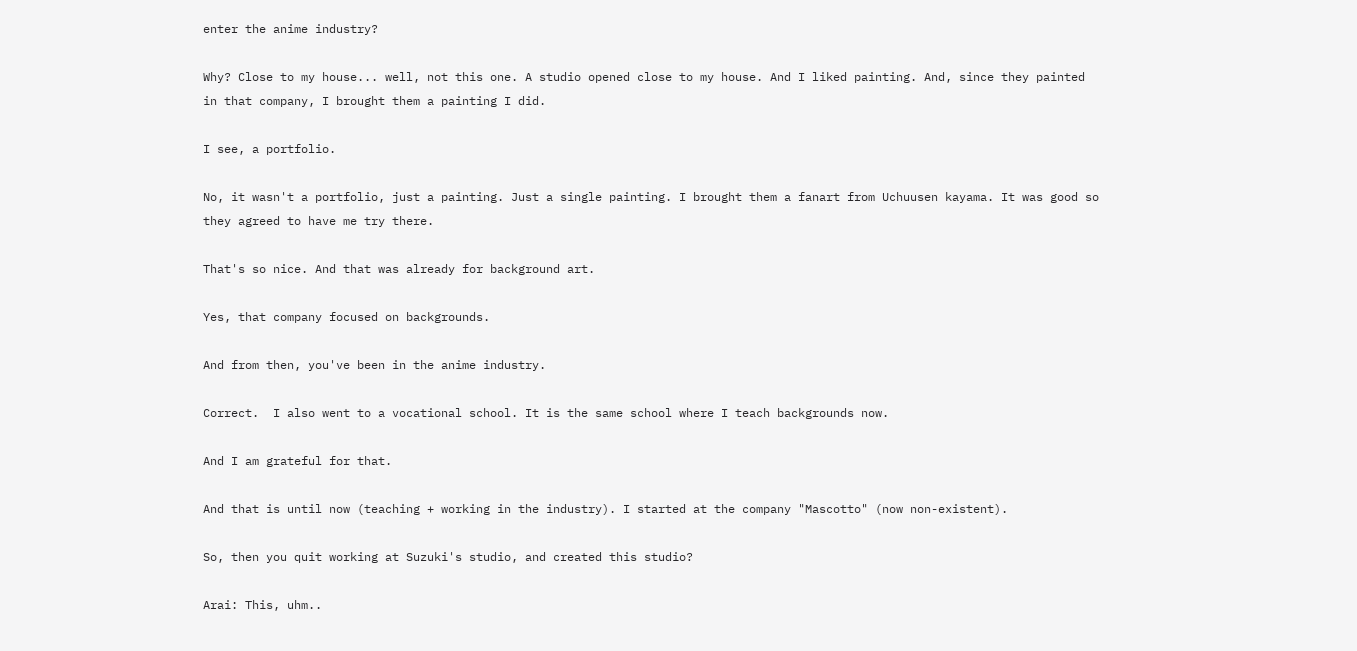enter the anime industry?

Why? Close to my house... well, not this one. A studio opened close to my house. And I liked painting. And, since they painted in that company, I brought them a painting I did.

I see, a portfolio.

No, it wasn't a portfolio, just a painting. Just a single painting. I brought them a fanart from Uchuusen kayama. It was good so they agreed to have me try there.

That's so nice. And that was already for background art.

Yes, that company focused on backgrounds.

And from then, you've been in the anime industry.

Correct.  I also went to a vocational school. It is the same school where I teach backgrounds now.

And I am grateful for that.

And that is until now (teaching + working in the industry). I started at the company "Mascotto" (now non-existent).

So, then you quit working at Suzuki's studio, and created this studio?

Arai: This, uhm..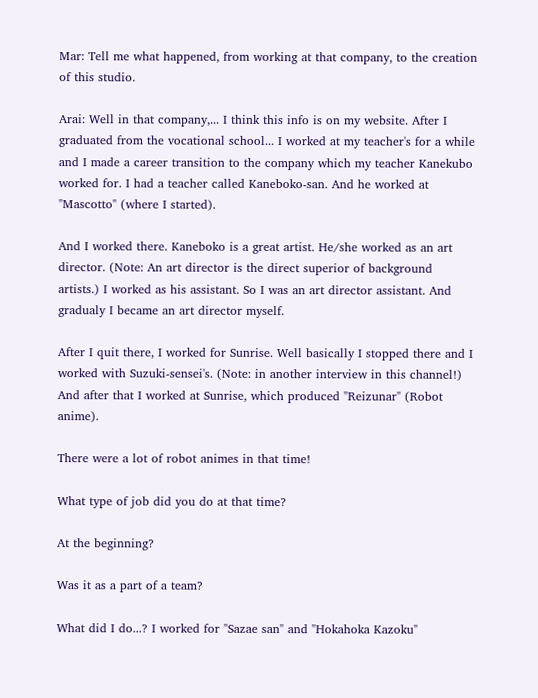Mar: Tell me what happened, from working at that company, to the creation of this studio.

Arai: Well in that company,... I think this info is on my website. After I graduated from the vocational school... I worked at my teacher's for a while and I made a career transition to the company which my teacher Kanekubo worked for. I had a teacher called Kaneboko-san. And he worked at "Mascotto" (where I started).

And I worked there. Kaneboko is a great artist. He/she worked as an art director. (Note: An art director is the direct superior of background artists.) I worked as his assistant. So I was an art director assistant. And gradualy I became an art director myself.

After I quit there, I worked for Sunrise. Well basically I stopped there and I worked with Suzuki-sensei's. (Note: in another interview in this channel!) And after that I worked at Sunrise, which produced "Reizunar" (Robot anime).

There were a lot of robot animes in that time!

What type of job did you do at that time?

At the beginning?

Was it as a part of a team?

What did I do...? I worked for "Sazae san" and "Hokahoka Kazoku"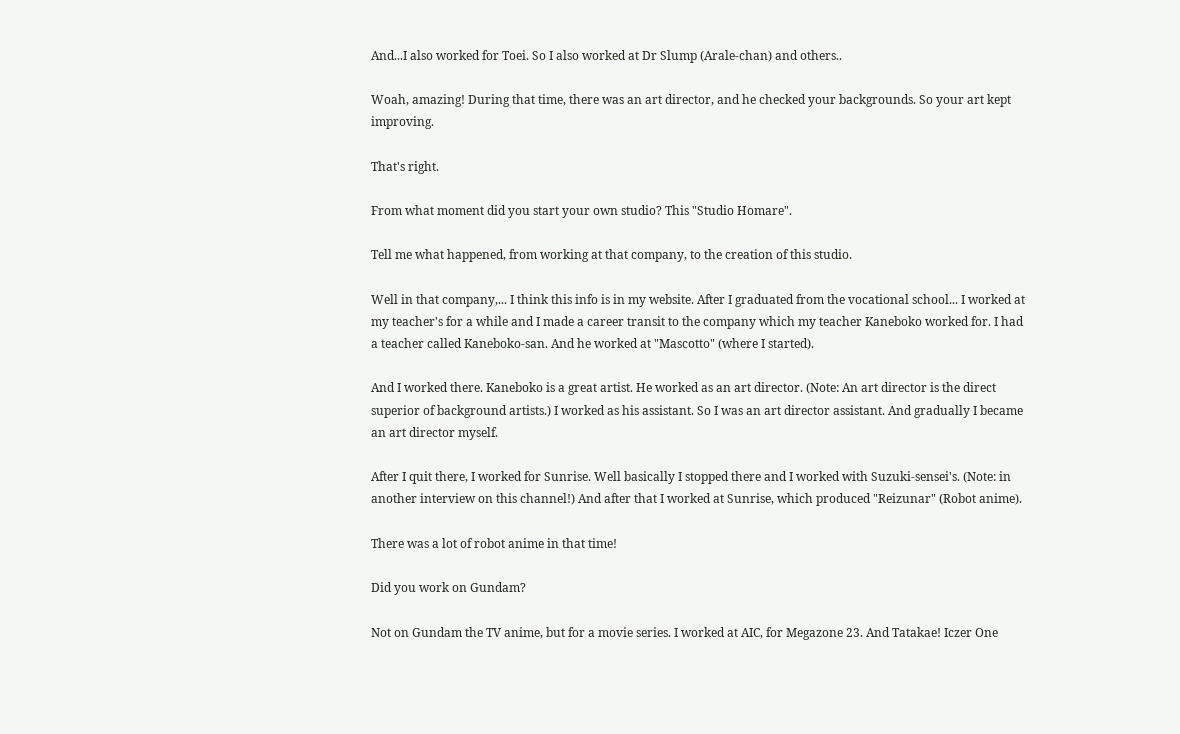And...I also worked for Toei. So I also worked at Dr Slump (Arale-chan) and others..

Woah, amazing! During that time, there was an art director, and he checked your backgrounds. So your art kept improving.

That's right.

From what moment did you start your own studio? This "Studio Homare".

Tell me what happened, from working at that company, to the creation of this studio.

Well in that company,... I think this info is in my website. After I graduated from the vocational school... I worked at my teacher's for a while and I made a career transit to the company which my teacher Kaneboko worked for. I had a teacher called Kaneboko-san. And he worked at "Mascotto" (where I started).

And I worked there. Kaneboko is a great artist. He worked as an art director. (Note: An art director is the direct superior of background artists.) I worked as his assistant. So I was an art director assistant. And gradually I became an art director myself.

After I quit there, I worked for Sunrise. Well basically I stopped there and I worked with Suzuki-sensei's. (Note: in another interview on this channel!) And after that I worked at Sunrise, which produced "Reizunar" (Robot anime).

There was a lot of robot anime in that time!

Did you work on Gundam?

Not on Gundam the TV anime, but for a movie series. I worked at AIC, for Megazone 23. And Tatakae! Iczer One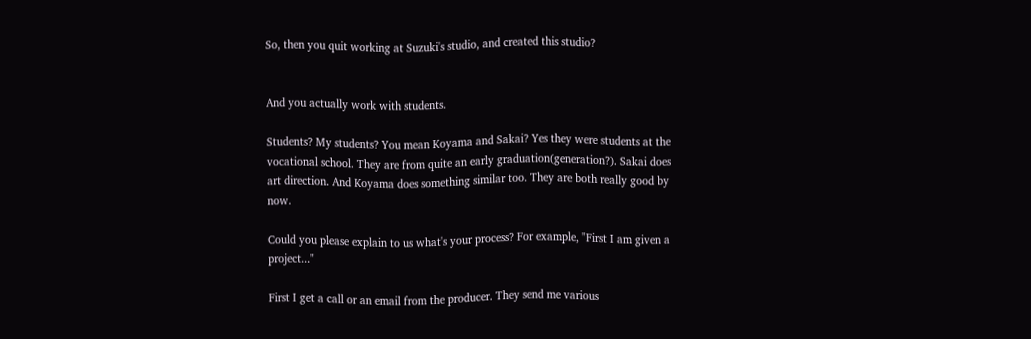So, then you quit working at Suzuki's studio, and created this studio?


And you actually work with students.

Students? My students? You mean Koyama and Sakai? Yes they were students at the vocational school. They are from quite an early graduation(generation?). Sakai does art direction. And Koyama does something similar too. They are both really good by now.

Could you please explain to us what's your process? For example, "First I am given a project..."

First I get a call or an email from the producer. They send me various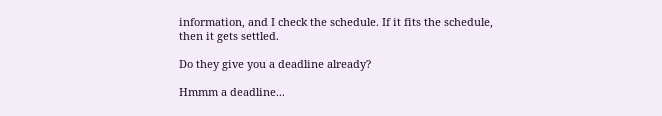information, and I check the schedule. If it fits the schedule, then it gets settled.

Do they give you a deadline already?

Hmmm a deadline...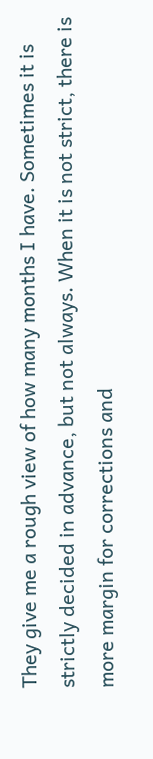They give me a rough view of how many months I have. Sometimes it is strictly decided in advance, but not always. When it is not strict, there is more margin for corrections and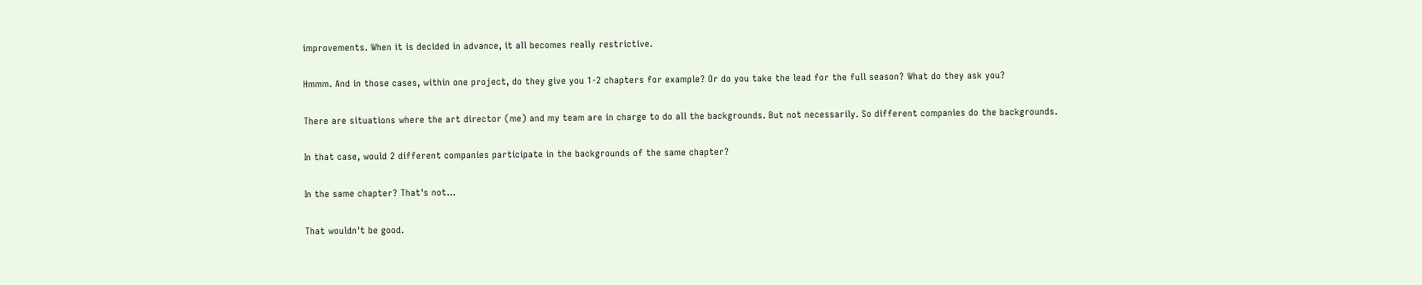improvements. When it is decided in advance, it all becomes really restrictive.

Hmmm. And in those cases, within one project, do they give you 1-2 chapters for example? Or do you take the lead for the full season? What do they ask you?

There are situations where the art director (me) and my team are in charge to do all the backgrounds. But not necessarily. So different companies do the backgrounds.

In that case, would 2 different companies participate in the backgrounds of the same chapter?

In the same chapter? That's not...

That wouldn't be good.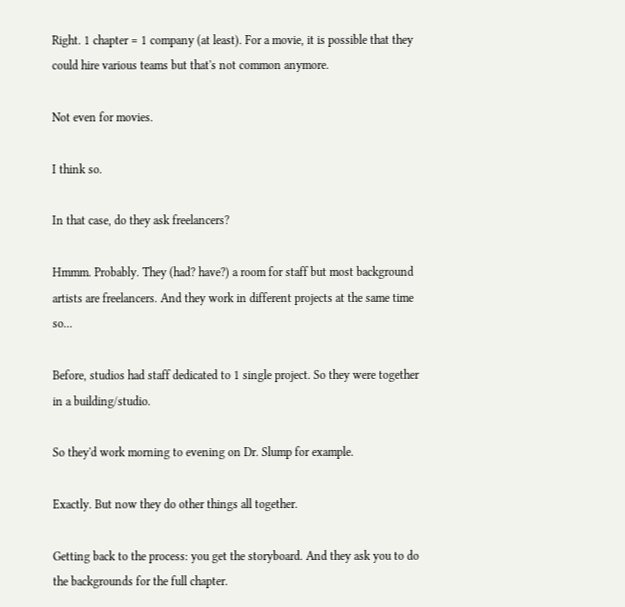Right. 1 chapter = 1 company (at least). For a movie, it is possible that they could hire various teams but that's not common anymore.

Not even for movies.

I think so.

In that case, do they ask freelancers?

Hmmm. Probably. They (had? have?) a room for staff but most background artists are freelancers. And they work in different projects at the same time so...

Before, studios had staff dedicated to 1 single project. So they were together in a building/studio.

So they'd work morning to evening on Dr. Slump for example.

Exactly. But now they do other things all together.

Getting back to the process: you get the storyboard. And they ask you to do the backgrounds for the full chapter.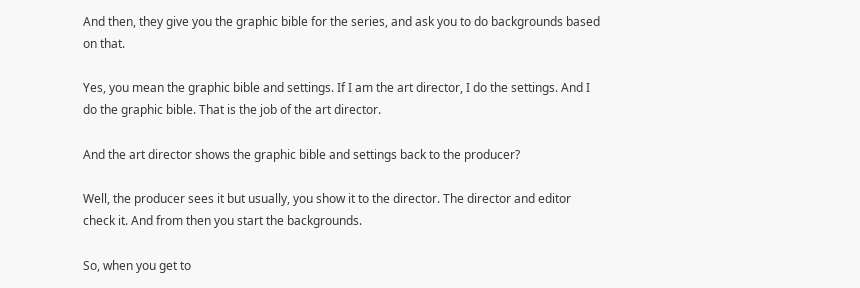And then, they give you the graphic bible for the series, and ask you to do backgrounds based on that.

Yes, you mean the graphic bible and settings. If I am the art director, I do the settings. And I do the graphic bible. That is the job of the art director.

And the art director shows the graphic bible and settings back to the producer?

Well, the producer sees it but usually, you show it to the director. The director and editor check it. And from then you start the backgrounds.

So, when you get to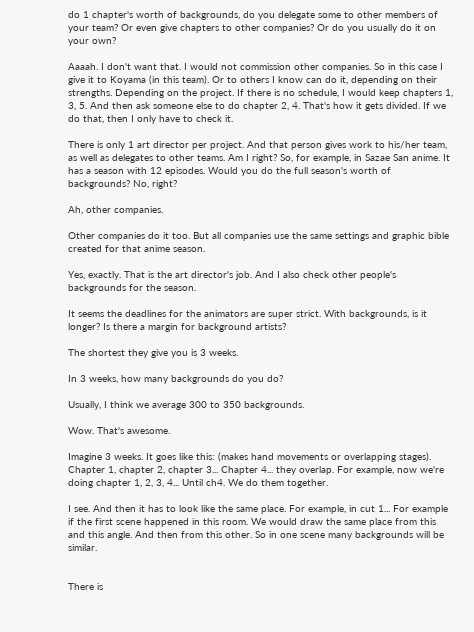do 1 chapter's worth of backgrounds, do you delegate some to other members of your team? Or even give chapters to other companies? Or do you usually do it on your own?

Aaaah. I don't want that. I would not commission other companies. So in this case I give it to Koyama (in this team). Or to others I know can do it, depending on their strengths. Depending on the project. If there is no schedule, I would keep chapters 1, 3, 5. And then ask someone else to do chapter 2, 4. That's how it gets divided. If we do that, then I only have to check it.

There is only 1 art director per project. And that person gives work to his/her team, as well as delegates to other teams. Am I right? So, for example, in Sazae San anime. It has a season with 12 episodes. Would you do the full season's worth of backgrounds? No, right?

Ah, other companies.

Other companies do it too. But all companies use the same settings and graphic bible created for that anime season.

Yes, exactly. That is the art director's job. And I also check other people's backgrounds for the season.

It seems the deadlines for the animators are super strict. With backgrounds, is it longer? Is there a margin for background artists?

The shortest they give you is 3 weeks.

In 3 weeks, how many backgrounds do you do?

Usually, I think we average 300 to 350 backgrounds.

Wow. That's awesome.

Imagine 3 weeks. It goes like this: (makes hand movements or overlapping stages). Chapter 1, chapter 2, chapter 3... Chapter 4... they overlap. For example, now we're doing chapter 1, 2, 3, 4... Until ch4. We do them together.

I see. And then it has to look like the same place. For example, in cut 1... For example if the first scene happened in this room. We would draw the same place from this and this angle. And then from this other. So in one scene many backgrounds will be similar.


There is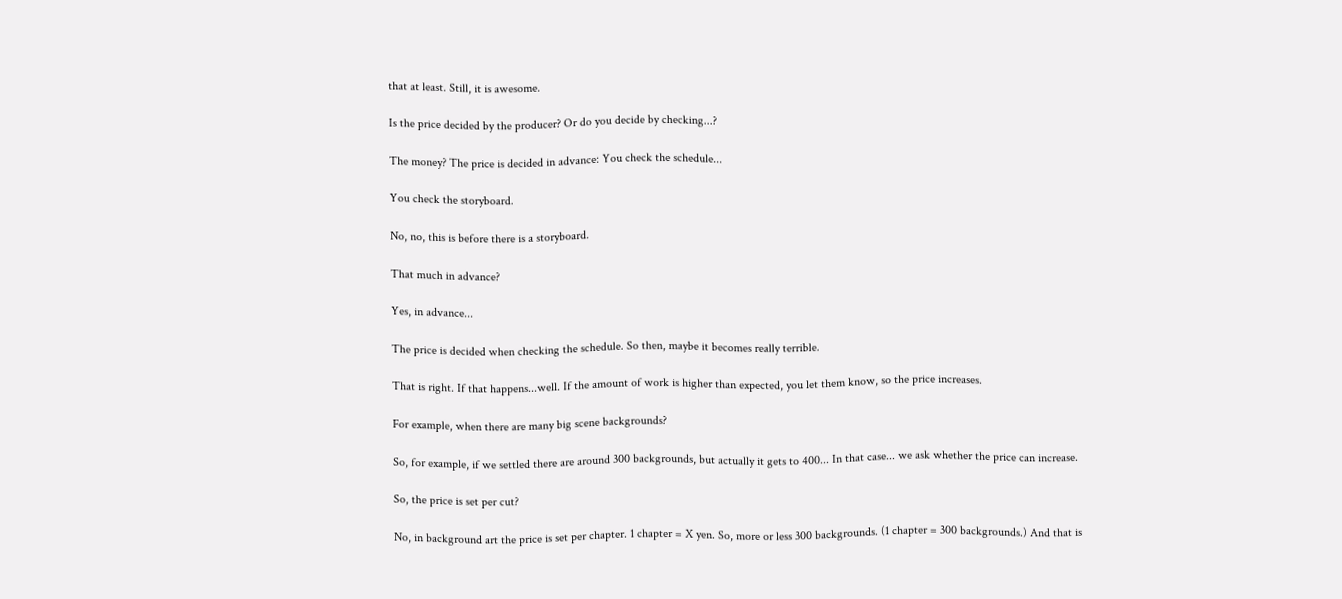that at least. Still, it is awesome.

Is the price decided by the producer? Or do you decide by checking...?

The money? The price is decided in advance: You check the schedule...

You check the storyboard.

No, no, this is before there is a storyboard.

That much in advance?

Yes, in advance...

The price is decided when checking the schedule. So then, maybe it becomes really terrible.

That is right. If that happens...well. If the amount of work is higher than expected, you let them know, so the price increases.

For example, when there are many big scene backgrounds?

So, for example, if we settled there are around 300 backgrounds, but actually it gets to 400... In that case... we ask whether the price can increase.

So, the price is set per cut?

No, in background art the price is set per chapter. 1 chapter = X yen. So, more or less 300 backgrounds. (1 chapter = 300 backgrounds.) And that is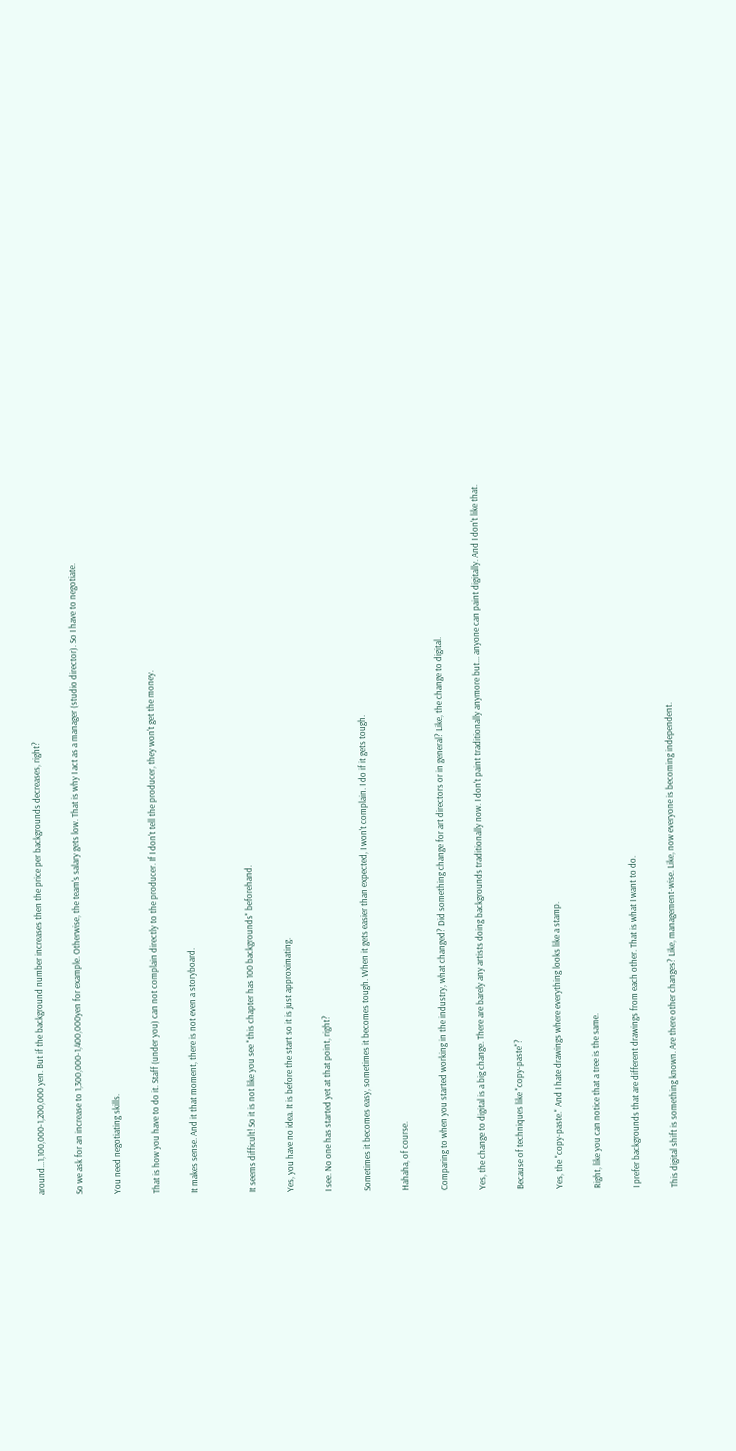around...1,100,000-1,200,000 yen. But if the background number increases then the price per backgrounds decreases, right?

So we ask for an increase to 1,300,000-1,400,000yen for example. Otherwise, the team's salary gets low. That is why I act as a manager (studio director). So I have to negotiate.

You need negotiating skills.

That is how you have to do it. Staff (under you) can not complain directly to the producer. If I don't tell the producer, they won't get the money.

It makes sense. And it that moment, there is not even a storyboard.


It seems difficult! So it is not like you see "this chapter has 100 backgrounds" beforehand.

Yes, you have no idea. It is before the start so it is just approximating.

I see. No one has started yet at that point, right?

Sometimes it becomes easy, sometimes it becomes tough. When it gets easier than expected, I won't complain. I do if it gets tough.

Hahaha, of course.

Comparing to when you started working in the industry, what changed? Did something change for art directors or in general? Like, the change to digital.

Yes, the change to digital is a big change. There are barely any artists doing backgrounds traditionally now. I don't paint traditionally anymore but... anyone can paint digitally. And I don't like that.

Because of techniques like "copy-paste"?

Yes, the "copy-paste." And I hate drawings where everything looks like a stamp.

Right, like you can notice that a tree is the same.

I prefer backgrounds that are different drawings from each other. That is what I want to do.

This digital shift is something known. Are there other changes? Like, management-wise. Like, now everyone is becoming independent.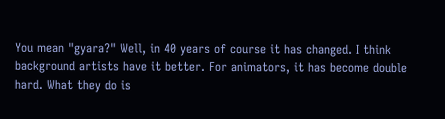You mean "gyara?" Well, in 40 years of course it has changed. I think background artists have it better. For animators, it has become double hard. What they do is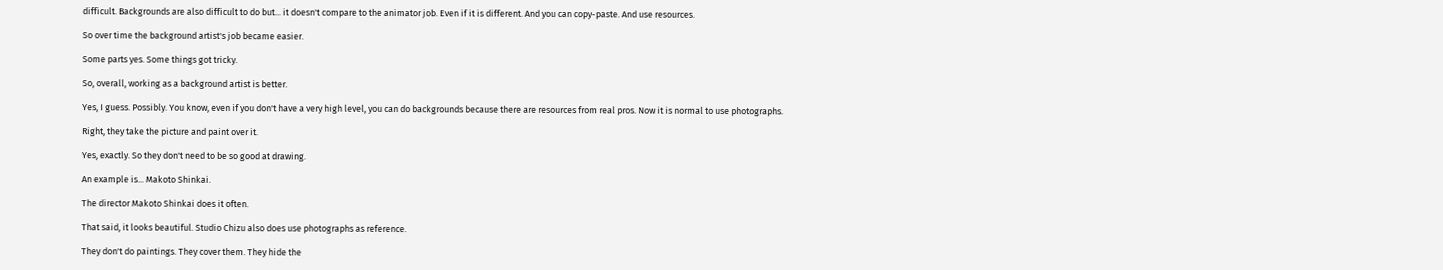difficult. Backgrounds are also difficult to do but... it doesn't compare to the animator job. Even if it is different. And you can copy-paste. And use resources.

So over time the background artist's job became easier.

Some parts yes. Some things got tricky.

So, overall, working as a background artist is better.

Yes, I guess. Possibly. You know, even if you don't have a very high level, you can do backgrounds because there are resources from real pros. Now it is normal to use photographs.

Right, they take the picture and paint over it.

Yes, exactly. So they don't need to be so good at drawing.

An example is... Makoto Shinkai.

The director Makoto Shinkai does it often.

That said, it looks beautiful. Studio Chizu also does use photographs as reference.

They don't do paintings. They cover them. They hide the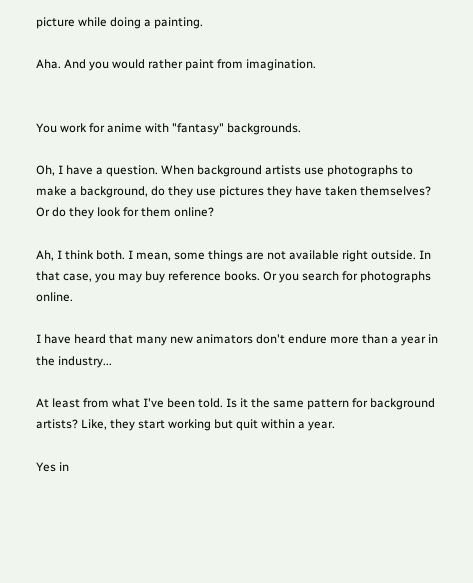picture while doing a painting.

Aha. And you would rather paint from imagination.


You work for anime with "fantasy" backgrounds.

Oh, I have a question. When background artists use photographs to make a background, do they use pictures they have taken themselves? Or do they look for them online?

Ah, I think both. I mean, some things are not available right outside. In that case, you may buy reference books. Or you search for photographs online.

I have heard that many new animators don't endure more than a year in the industry...

At least from what I've been told. Is it the same pattern for background artists? Like, they start working but quit within a year.

Yes in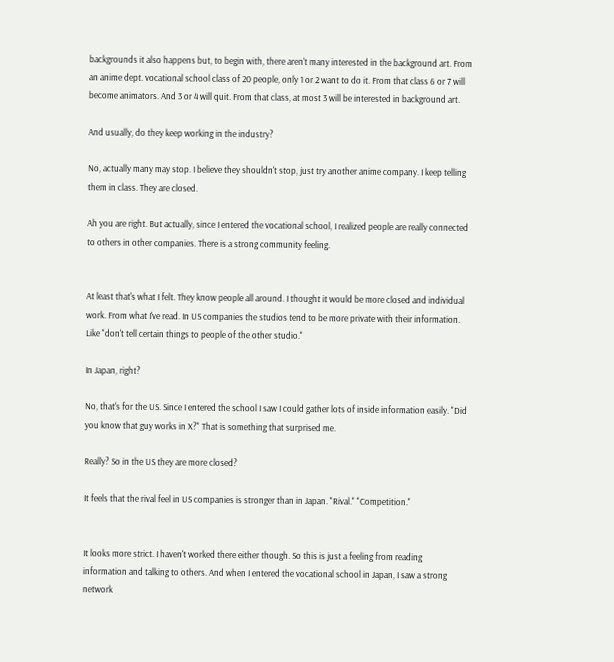backgrounds it also happens but, to begin with, there aren't many interested in the background art. From an anime dept. vocational school class of 20 people, only 1 or 2 want to do it. From that class 6 or 7 will become animators. And 3 or 4 will quit. From that class, at most 3 will be interested in background art.

And usually, do they keep working in the industry?

No, actually many may stop. I believe they shouldn't stop, just try another anime company. I keep telling them in class. They are closed.

Ah you are right. But actually, since I entered the vocational school, I realized people are really connected to others in other companies. There is a strong community feeling.


At least that's what I felt. They know people all around. I thought it would be more closed and individual work. From what I've read. In US companies the studios tend to be more private with their information. Like "don't tell certain things to people of the other studio."

In Japan, right?

No, that's for the US. Since I entered the school I saw I could gather lots of inside information easily. "Did you know that guy works in X?" That is something that surprised me.

Really? So in the US they are more closed?

It feels that the rival feel in US companies is stronger than in Japan. "Rival." "Competition."


It looks more strict. I haven't worked there either though. So this is just a feeling from reading information and talking to others. And when I entered the vocational school in Japan, I saw a strong network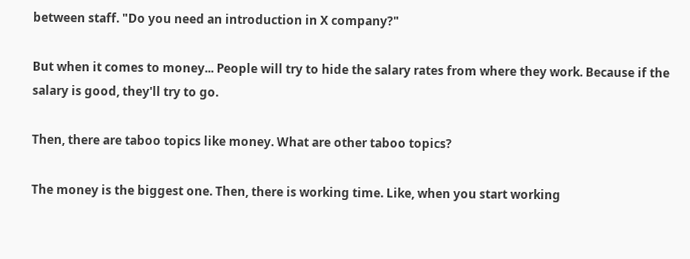between staff. "Do you need an introduction in X company?"

But when it comes to money... People will try to hide the salary rates from where they work. Because if the salary is good, they'll try to go.

Then, there are taboo topics like money. What are other taboo topics?

The money is the biggest one. Then, there is working time. Like, when you start working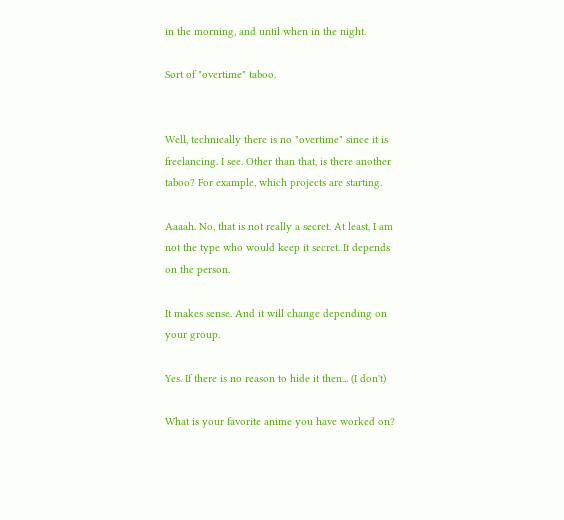in the morning, and until when in the night.

Sort of "overtime" taboo.


Well, technically there is no "overtime" since it is freelancing. I see. Other than that, is there another taboo? For example, which projects are starting.

Aaaah. No, that is not really a secret. At least, I am not the type who would keep it secret. It depends on the person.

It makes sense. And it will change depending on your group.

Yes. If there is no reason to hide it then... (I don't)

What is your favorite anime you have worked on?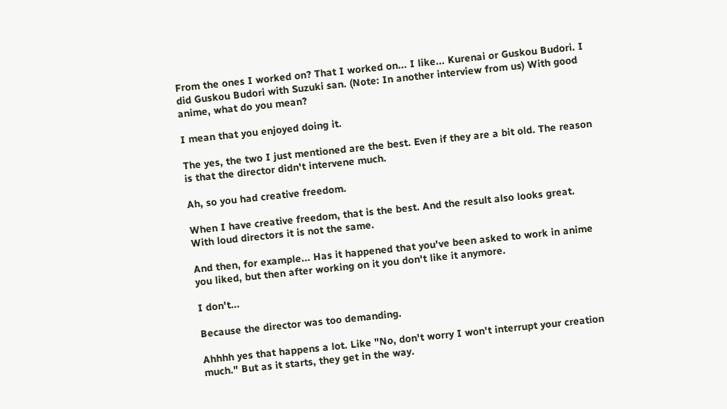From the ones I worked on? That I worked on... I like... Kurenai or Guskou Budori. I did Guskou Budori with Suzuki san. (Note: In another interview from us) With good anime, what do you mean?

I mean that you enjoyed doing it.

The yes, the two I just mentioned are the best. Even if they are a bit old. The reason is that the director didn't intervene much.

Ah, so you had creative freedom.

When I have creative freedom, that is the best. And the result also looks great. With loud directors it is not the same.

And then, for example... Has it happened that you've been asked to work in anime you liked, but then after working on it you don't like it anymore.

I don't...

Because the director was too demanding.

Ahhhh yes that happens a lot. Like "No, don't worry I won't interrupt your creation much." But as it starts, they get in the way.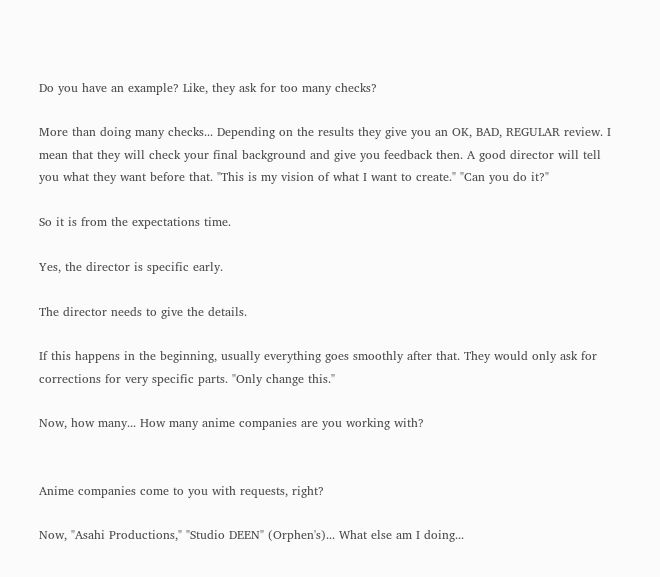Do you have an example? Like, they ask for too many checks?

More than doing many checks... Depending on the results they give you an OK, BAD, REGULAR review. I mean that they will check your final background and give you feedback then. A good director will tell you what they want before that. "This is my vision of what I want to create." "Can you do it?"

So it is from the expectations time.

Yes, the director is specific early.

The director needs to give the details.

If this happens in the beginning, usually everything goes smoothly after that. They would only ask for corrections for very specific parts. "Only change this."

Now, how many... How many anime companies are you working with?


Anime companies come to you with requests, right?

Now, "Asahi Productions," "Studio DEEN" (Orphen's)... What else am I doing...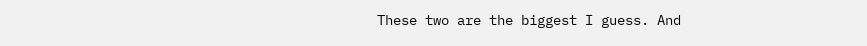These two are the biggest I guess. And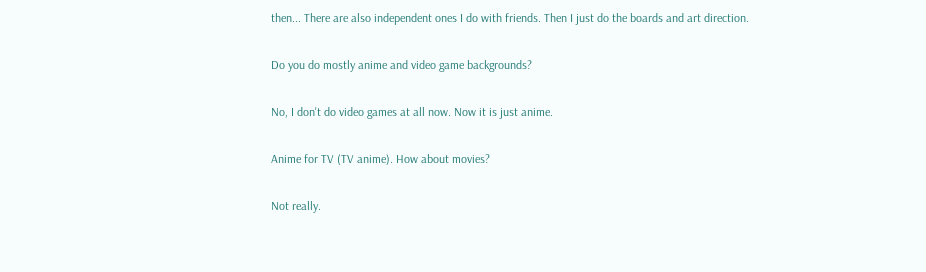then... There are also independent ones I do with friends. Then I just do the boards and art direction.

Do you do mostly anime and video game backgrounds?

No, I don't do video games at all now. Now it is just anime.

Anime for TV (TV anime). How about movies?

Not really.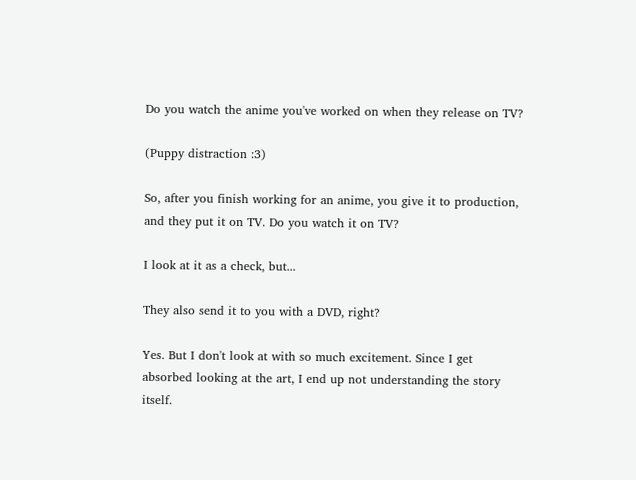Do you watch the anime you've worked on when they release on TV?

(Puppy distraction :3)

So, after you finish working for an anime, you give it to production, and they put it on TV. Do you watch it on TV?

I look at it as a check, but...

They also send it to you with a DVD, right?

Yes. But I don't look at with so much excitement. Since I get absorbed looking at the art, I end up not understanding the story itself.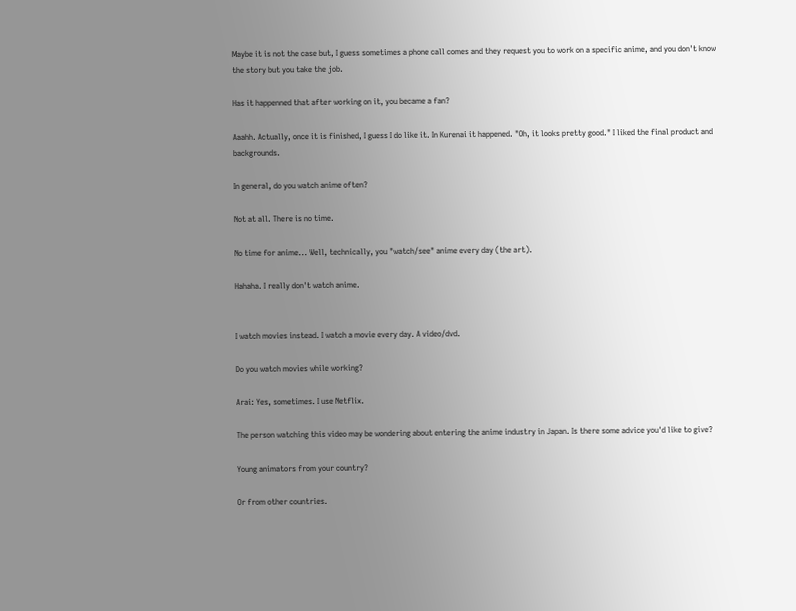Maybe it is not the case but, I guess sometimes a phone call comes and they request you to work on a specific anime, and you don't know the story but you take the job.

Has it happenned that after working on it, you became a fan?

Aaahh. Actually, once it is finished, I guess I do like it. In Kurenai it happened. "Oh, it looks pretty good." I liked the final product and backgrounds.

In general, do you watch anime often?

Not at all. There is no time.

No time for anime... Well, technically, you "watch/see" anime every day (the art).

Hahaha. I really don't watch anime.


I watch movies instead. I watch a movie every day. A video/dvd.

Do you watch movies while working?

Arai: Yes, sometimes. I use Netflix.

The person watching this video may be wondering about entering the anime industry in Japan. Is there some advice you'd like to give?

Young animators from your country?

Or from other countries.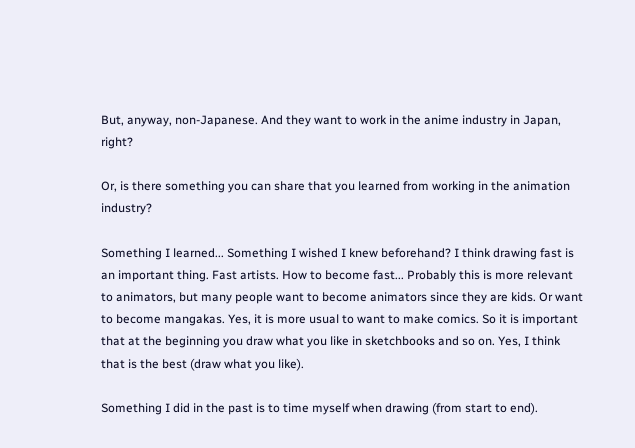But, anyway, non-Japanese. And they want to work in the anime industry in Japan, right?

Or, is there something you can share that you learned from working in the animation industry?

Something I learned... Something I wished I knew beforehand? I think drawing fast is an important thing. Fast artists. How to become fast... Probably this is more relevant to animators, but many people want to become animators since they are kids. Or want to become mangakas. Yes, it is more usual to want to make comics. So it is important that at the beginning you draw what you like in sketchbooks and so on. Yes, I think that is the best (draw what you like).

Something I did in the past is to time myself when drawing (from start to end).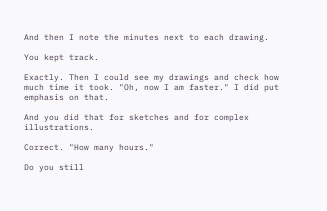And then I note the minutes next to each drawing.

You kept track.

Exactly. Then I could see my drawings and check how much time it took. "Oh, now I am faster." I did put emphasis on that.

And you did that for sketches and for complex illustrations.

Correct. "How many hours."

Do you still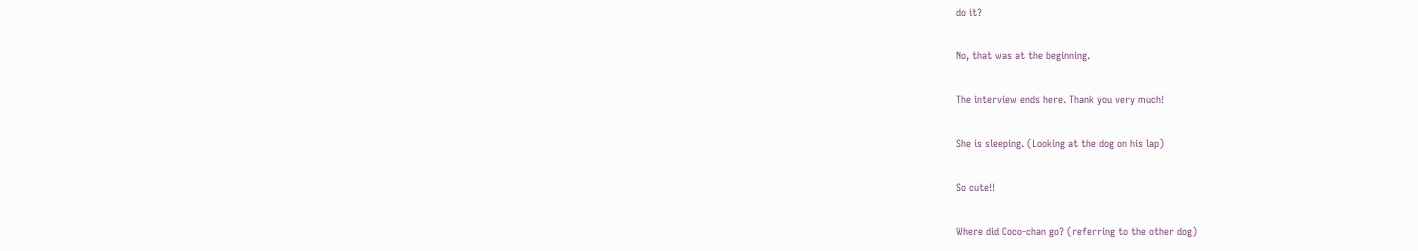do it?

No, that was at the beginning.

The interview ends here. Thank you very much!

She is sleeping. (Looking at the dog on his lap)

So cute!!

Where did Coco-chan go? (referring to the other dog)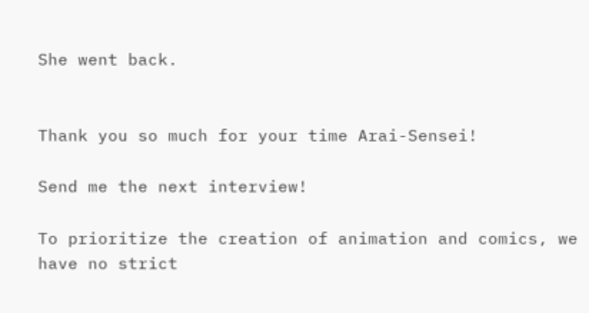She went back.


Thank you so much for your time Arai-Sensei!

Send me the next interview!

To prioritize the creation of animation and comics, we have no strict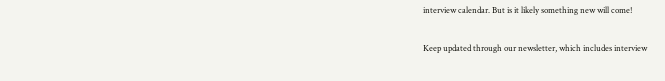interview calendar. But is it likely something new will come!

Keep updated through our newsletter, which includes interview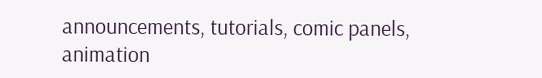announcements, tutorials, comic panels, animation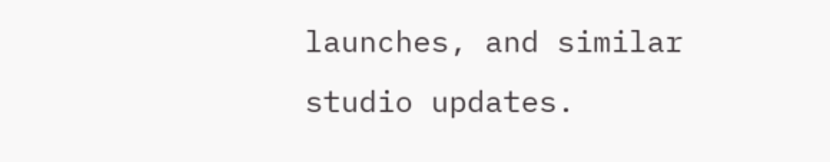launches, and similar studio updates.